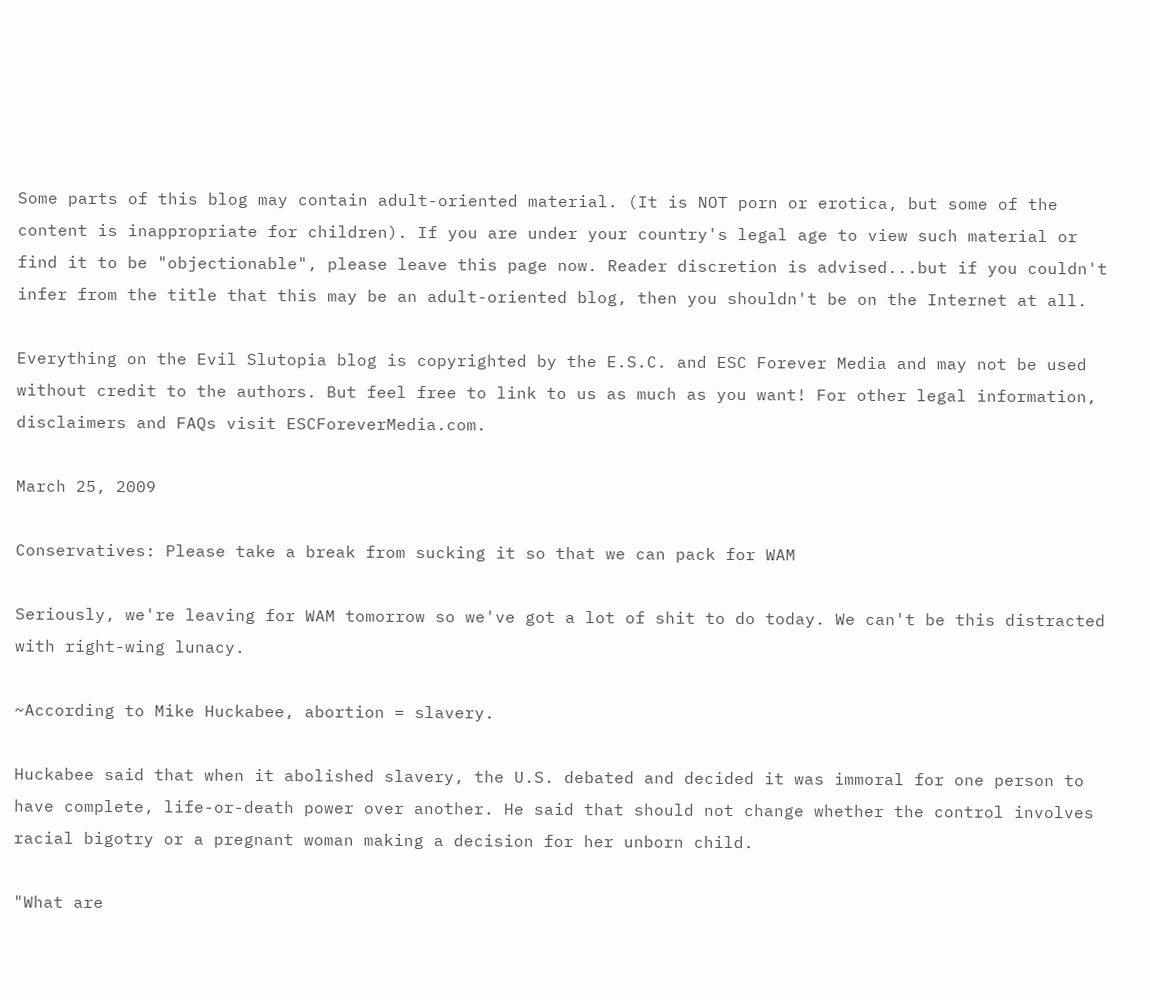Some parts of this blog may contain adult-oriented material. (It is NOT porn or erotica, but some of the content is inappropriate for children). If you are under your country's legal age to view such material or find it to be "objectionable", please leave this page now. Reader discretion is advised...but if you couldn't infer from the title that this may be an adult-oriented blog, then you shouldn't be on the Internet at all.

Everything on the Evil Slutopia blog is copyrighted by the E.S.C. and ESC Forever Media and may not be used without credit to the authors. But feel free to link to us as much as you want! For other legal information, disclaimers and FAQs visit ESCForeverMedia.com.

March 25, 2009

Conservatives: Please take a break from sucking it so that we can pack for WAM

Seriously, we're leaving for WAM tomorrow so we've got a lot of shit to do today. We can't be this distracted with right-wing lunacy.

~According to Mike Huckabee, abortion = slavery.

Huckabee said that when it abolished slavery, the U.S. debated and decided it was immoral for one person to have complete, life-or-death power over another. He said that should not change whether the control involves racial bigotry or a pregnant woman making a decision for her unborn child.

"What are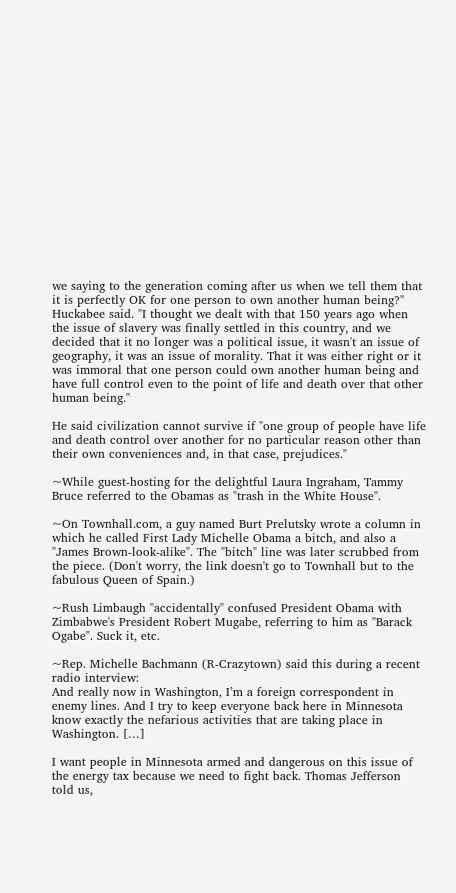we saying to the generation coming after us when we tell them that it is perfectly OK for one person to own another human being?" Huckabee said. "I thought we dealt with that 150 years ago when the issue of slavery was finally settled in this country, and we decided that it no longer was a political issue, it wasn't an issue of geography, it was an issue of morality. That it was either right or it was immoral that one person could own another human being and have full control even to the point of life and death over that other human being."

He said civilization cannot survive if "one group of people have life and death control over another for no particular reason other than their own conveniences and, in that case, prejudices."

~While guest-hosting for the delightful Laura Ingraham, Tammy Bruce referred to the Obamas as "trash in the White House".

~On Townhall.com, a guy named Burt Prelutsky wrote a column in which he called First Lady Michelle Obama a bitch, and also a "James Brown-look-alike". The "bitch" line was later scrubbed from the piece. (Don't worry, the link doesn't go to Townhall but to the fabulous Queen of Spain.)

~Rush Limbaugh "accidentally" confused President Obama with Zimbabwe's President Robert Mugabe, referring to him as "Barack Ogabe". Suck it, etc.

~Rep. Michelle Bachmann (R-Crazytown) said this during a recent radio interview:
And really now in Washington, I’m a foreign correspondent in enemy lines. And I try to keep everyone back here in Minnesota know exactly the nefarious activities that are taking place in Washington. […]

I want people in Minnesota armed and dangerous on this issue of the energy tax because we need to fight back. Thomas Jefferson told us,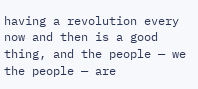having a revolution every now and then is a good thing, and the people — we the people — are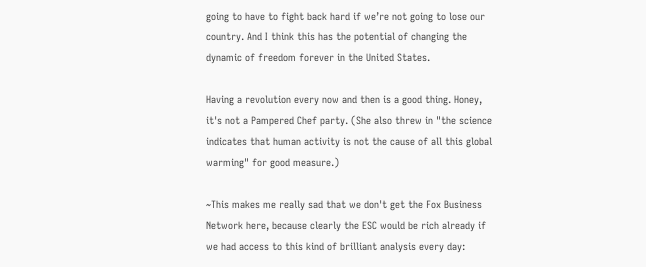going to have to fight back hard if we’re not going to lose our country. And I think this has the potential of changing the dynamic of freedom forever in the United States.

Having a revolution every now and then is a good thing. Honey, it's not a Pampered Chef party. (She also threw in "the science indicates that human activity is not the cause of all this global warming" for good measure.)

~This makes me really sad that we don't get the Fox Business Network here, because clearly the ESC would be rich already if we had access to this kind of brilliant analysis every day: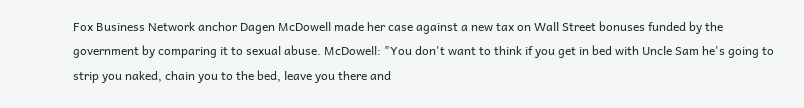Fox Business Network anchor Dagen McDowell made her case against a new tax on Wall Street bonuses funded by the government by comparing it to sexual abuse. McDowell: "You don't want to think if you get in bed with Uncle Sam he's going to strip you naked, chain you to the bed, leave you there and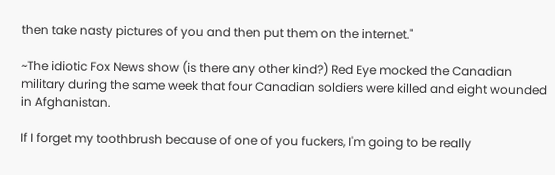then take nasty pictures of you and then put them on the internet."

~The idiotic Fox News show (is there any other kind?) Red Eye mocked the Canadian military during the same week that four Canadian soldiers were killed and eight wounded in Afghanistan.

If I forget my toothbrush because of one of you fuckers, I'm going to be really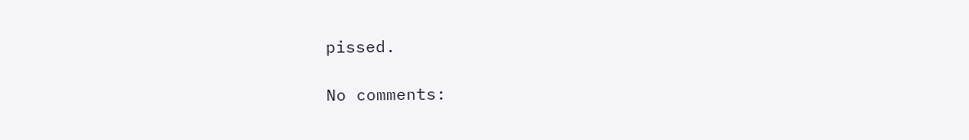pissed.

No comments: